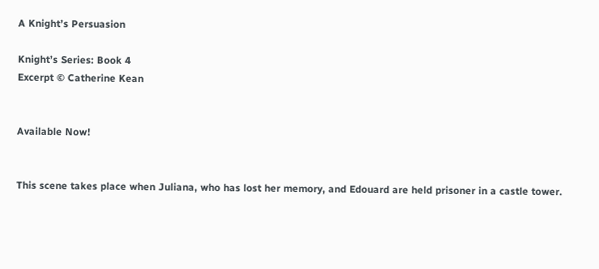A Knight’s Persuasion

Knight’s Series: Book 4
Excerpt © Catherine Kean


Available Now!


This scene takes place when Juliana, who has lost her memory, and Edouard are held prisoner in a castle tower.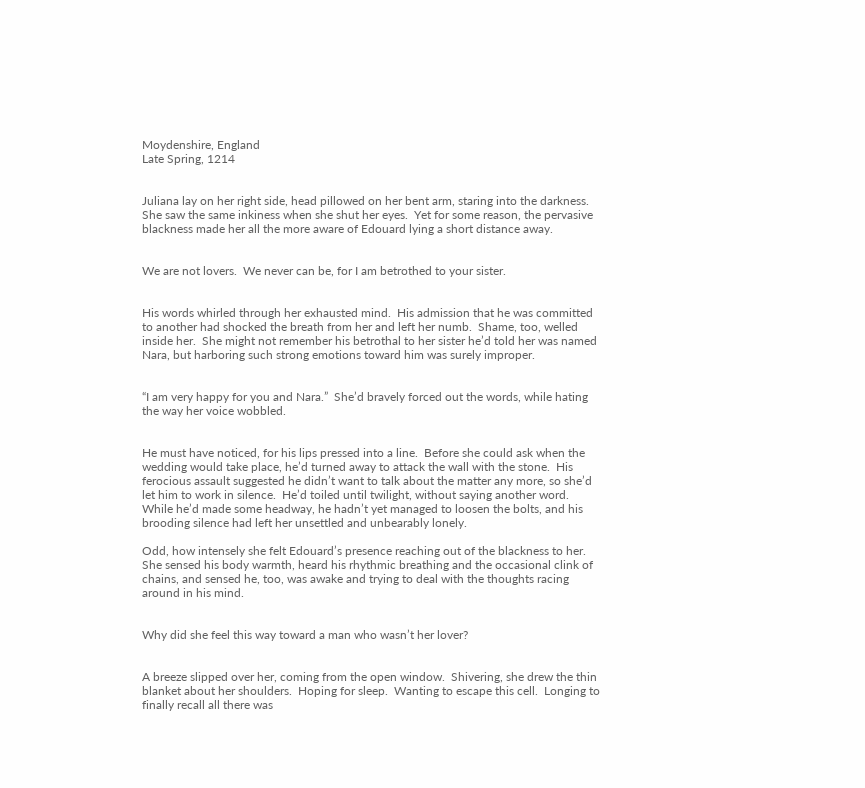Moydenshire, England
Late Spring, 1214


Juliana lay on her right side, head pillowed on her bent arm, staring into the darkness.  She saw the same inkiness when she shut her eyes.  Yet for some reason, the pervasive blackness made her all the more aware of Edouard lying a short distance away.


We are not lovers.  We never can be, for I am betrothed to your sister.


His words whirled through her exhausted mind.  His admission that he was committed to another had shocked the breath from her and left her numb.  Shame, too, welled inside her.  She might not remember his betrothal to her sister he’d told her was named Nara, but harboring such strong emotions toward him was surely improper.


“I am very happy for you and Nara.”  She’d bravely forced out the words, while hating the way her voice wobbled.


He must have noticed, for his lips pressed into a line.  Before she could ask when the wedding would take place, he’d turned away to attack the wall with the stone.  His ferocious assault suggested he didn’t want to talk about the matter any more, so she’d let him to work in silence.  He’d toiled until twilight, without saying another word.  While he’d made some headway, he hadn’t yet managed to loosen the bolts, and his brooding silence had left her unsettled and unbearably lonely.

Odd, how intensely she felt Edouard’s presence reaching out of the blackness to her.  She sensed his body warmth, heard his rhythmic breathing and the occasional clink of chains, and sensed he, too, was awake and trying to deal with the thoughts racing around in his mind.


Why did she feel this way toward a man who wasn’t her lover?


A breeze slipped over her, coming from the open window.  Shivering, she drew the thin blanket about her shoulders.  Hoping for sleep.  Wanting to escape this cell.  Longing to finally recall all there was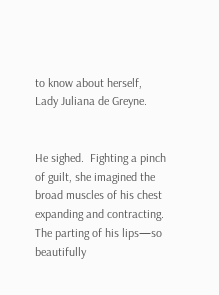to know about herself, Lady Juliana de Greyne.


He sighed.  Fighting a pinch of guilt, she imagined the broad muscles of his chest expanding and contracting.  The parting of his lips—so beautifully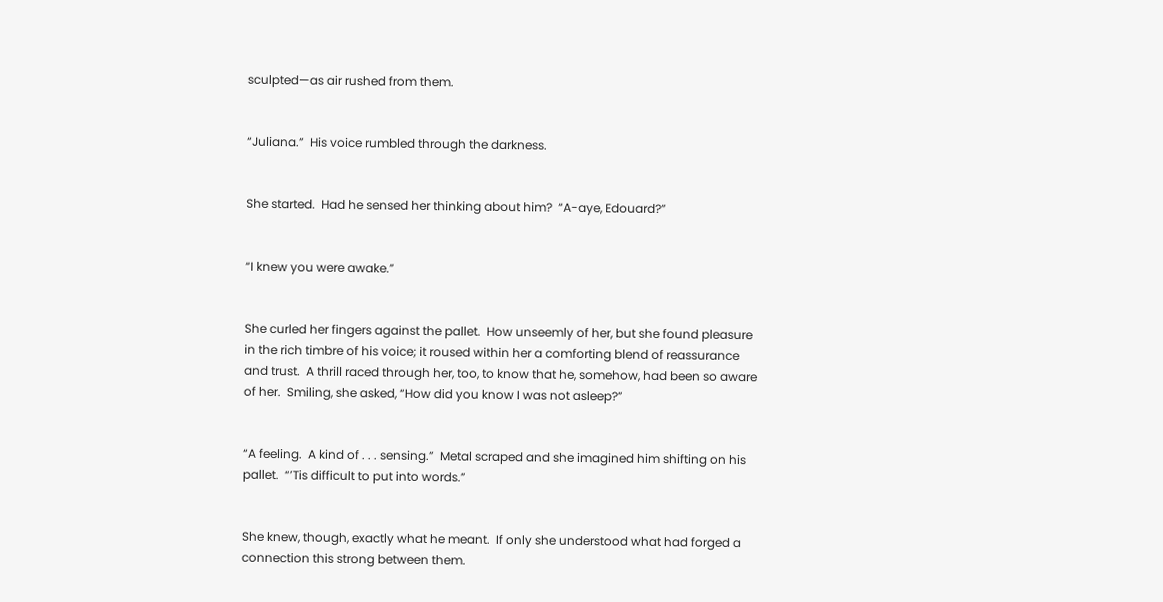sculpted—as air rushed from them.


“Juliana.”  His voice rumbled through the darkness.


She started.  Had he sensed her thinking about him?  “A-aye, Edouard?”


“I knew you were awake.”


She curled her fingers against the pallet.  How unseemly of her, but she found pleasure in the rich timbre of his voice; it roused within her a comforting blend of reassurance and trust.  A thrill raced through her, too, to know that he, somehow, had been so aware of her.  Smiling, she asked, “How did you know I was not asleep?”


“A feeling.  A kind of . . . sensing.”  Metal scraped and she imagined him shifting on his pallet.  “’Tis difficult to put into words.”


She knew, though, exactly what he meant.  If only she understood what had forged a connection this strong between them.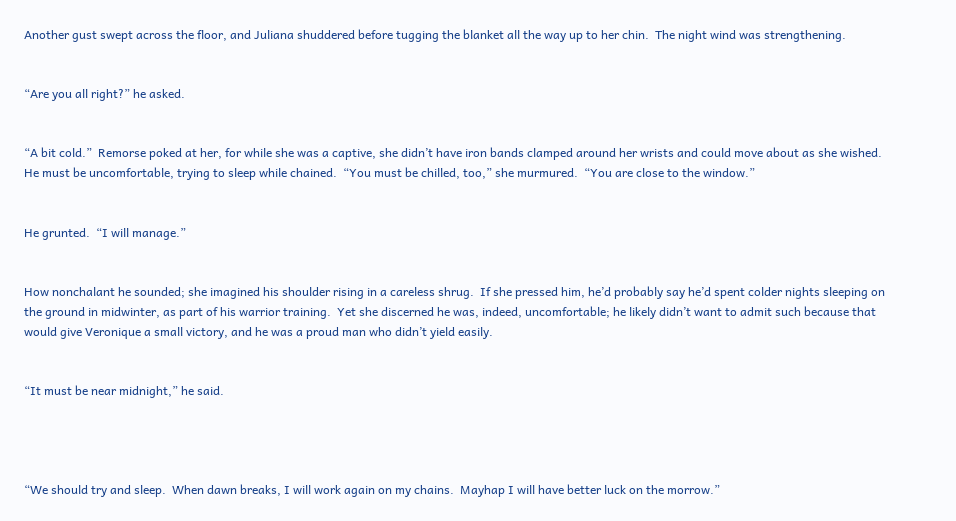Another gust swept across the floor, and Juliana shuddered before tugging the blanket all the way up to her chin.  The night wind was strengthening.


“Are you all right?” he asked.


“A bit cold.”  Remorse poked at her, for while she was a captive, she didn’t have iron bands clamped around her wrists and could move about as she wished.  He must be uncomfortable, trying to sleep while chained.  “You must be chilled, too,” she murmured.  “You are close to the window.”


He grunted.  “I will manage.”


How nonchalant he sounded; she imagined his shoulder rising in a careless shrug.  If she pressed him, he’d probably say he’d spent colder nights sleeping on the ground in midwinter, as part of his warrior training.  Yet she discerned he was, indeed, uncomfortable; he likely didn’t want to admit such because that would give Veronique a small victory, and he was a proud man who didn’t yield easily.


“It must be near midnight,” he said.




“We should try and sleep.  When dawn breaks, I will work again on my chains.  Mayhap I will have better luck on the morrow.”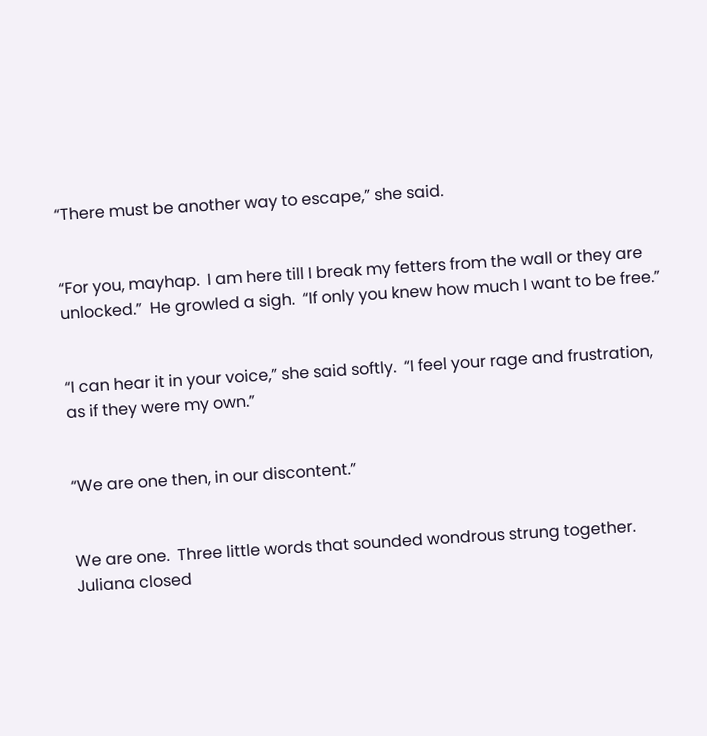“There must be another way to escape,” she said.


“For you, mayhap.  I am here till I break my fetters from the wall or they are unlocked.”  He growled a sigh.  “If only you knew how much I want to be free.”


“I can hear it in your voice,” she said softly.  “I feel your rage and frustration, as if they were my own.”


“We are one then, in our discontent.”


We are one.  Three little words that sounded wondrous strung together.  Juliana closed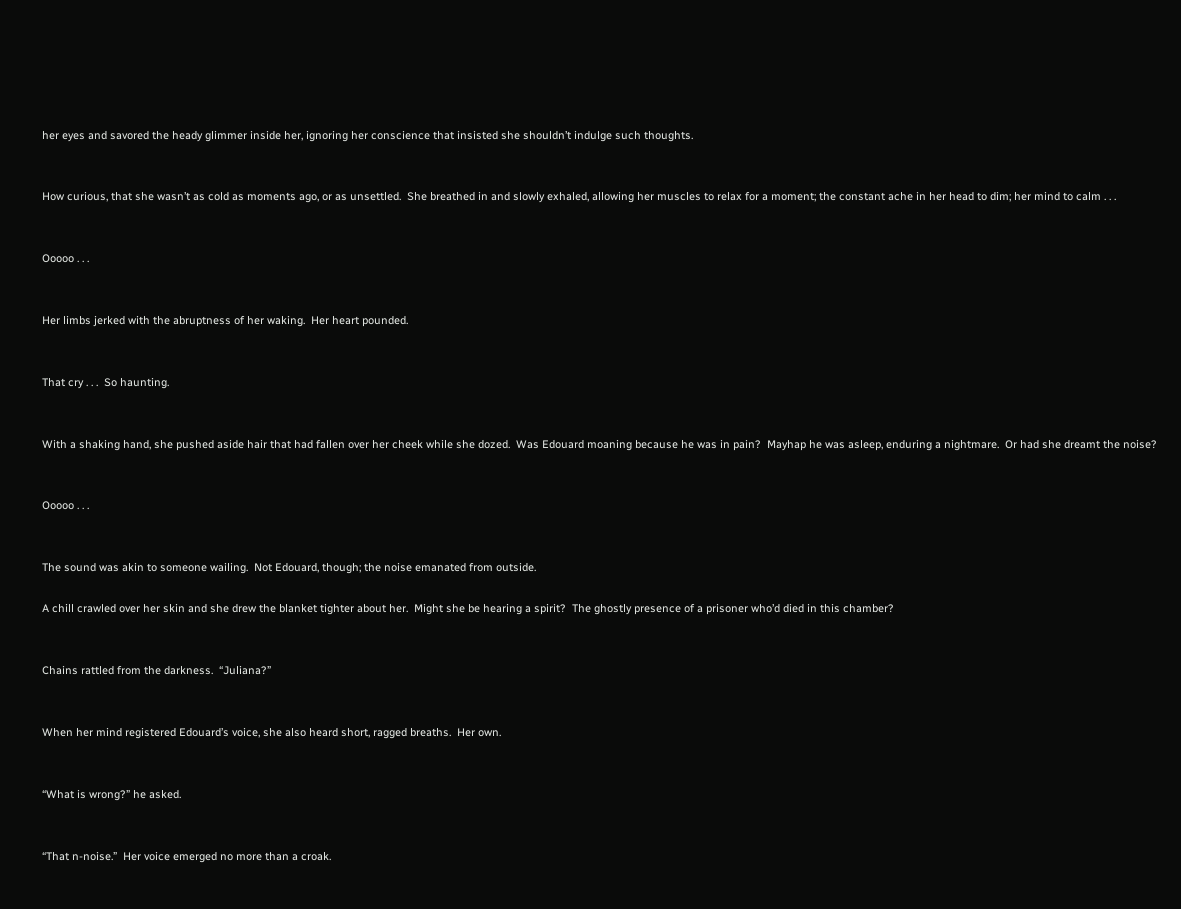her eyes and savored the heady glimmer inside her, ignoring her conscience that insisted she shouldn’t indulge such thoughts.


How curious, that she wasn’t as cold as moments ago, or as unsettled.  She breathed in and slowly exhaled, allowing her muscles to relax for a moment; the constant ache in her head to dim; her mind to calm . . .


Ooooo . . .


Her limbs jerked with the abruptness of her waking.  Her heart pounded.


That cry . . .  So haunting.


With a shaking hand, she pushed aside hair that had fallen over her cheek while she dozed.  Was Edouard moaning because he was in pain?  Mayhap he was asleep, enduring a nightmare.  Or had she dreamt the noise?


Ooooo . . .


The sound was akin to someone wailing.  Not Edouard, though; the noise emanated from outside.

A chill crawled over her skin and she drew the blanket tighter about her.  Might she be hearing a spirit?  The ghostly presence of a prisoner who’d died in this chamber?


Chains rattled from the darkness.  “Juliana?”


When her mind registered Edouard’s voice, she also heard short, ragged breaths.  Her own.


“What is wrong?” he asked.


“That n-noise.”  Her voice emerged no more than a croak.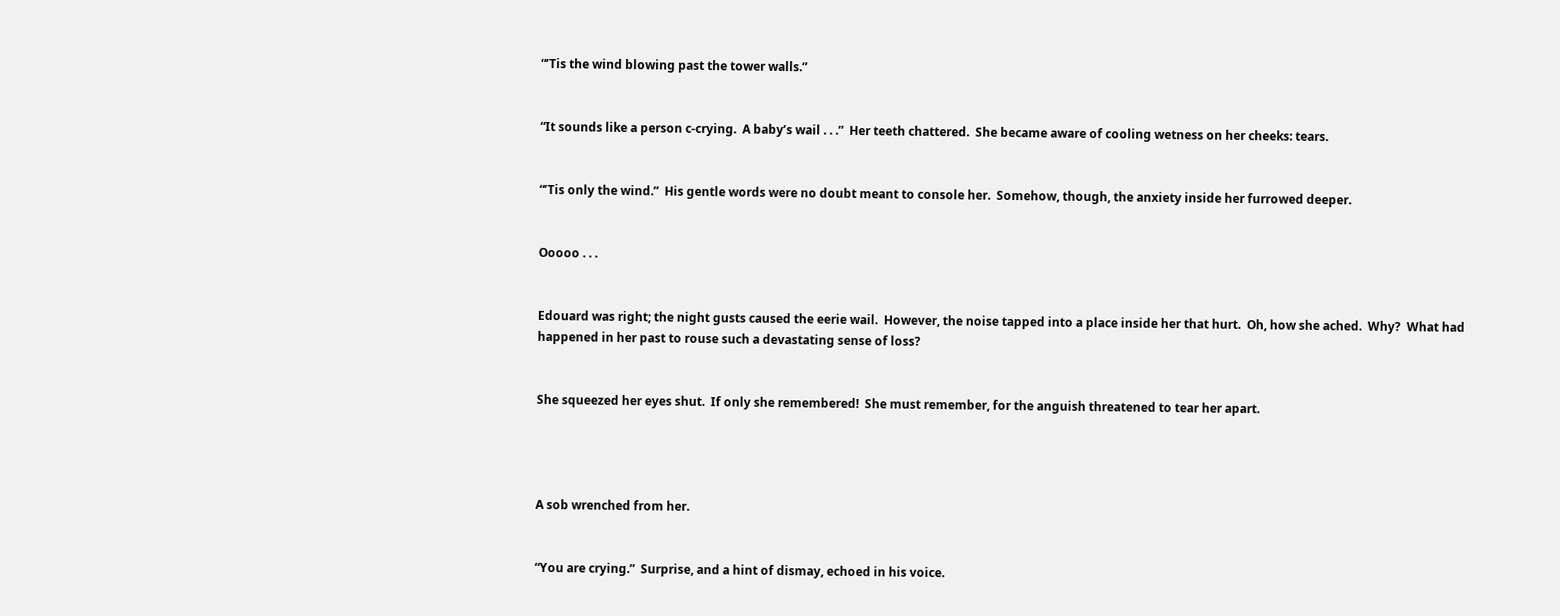“’Tis the wind blowing past the tower walls.”


“It sounds like a person c-crying.  A baby’s wail . . .”  Her teeth chattered.  She became aware of cooling wetness on her cheeks: tears.


“’Tis only the wind.”  His gentle words were no doubt meant to console her.  Somehow, though, the anxiety inside her furrowed deeper.


Ooooo . . .


Edouard was right; the night gusts caused the eerie wail.  However, the noise tapped into a place inside her that hurt.  Oh, how she ached.  Why?  What had happened in her past to rouse such a devastating sense of loss?


She squeezed her eyes shut.  If only she remembered!  She must remember, for the anguish threatened to tear her apart.




A sob wrenched from her.


“You are crying.”  Surprise, and a hint of dismay, echoed in his voice.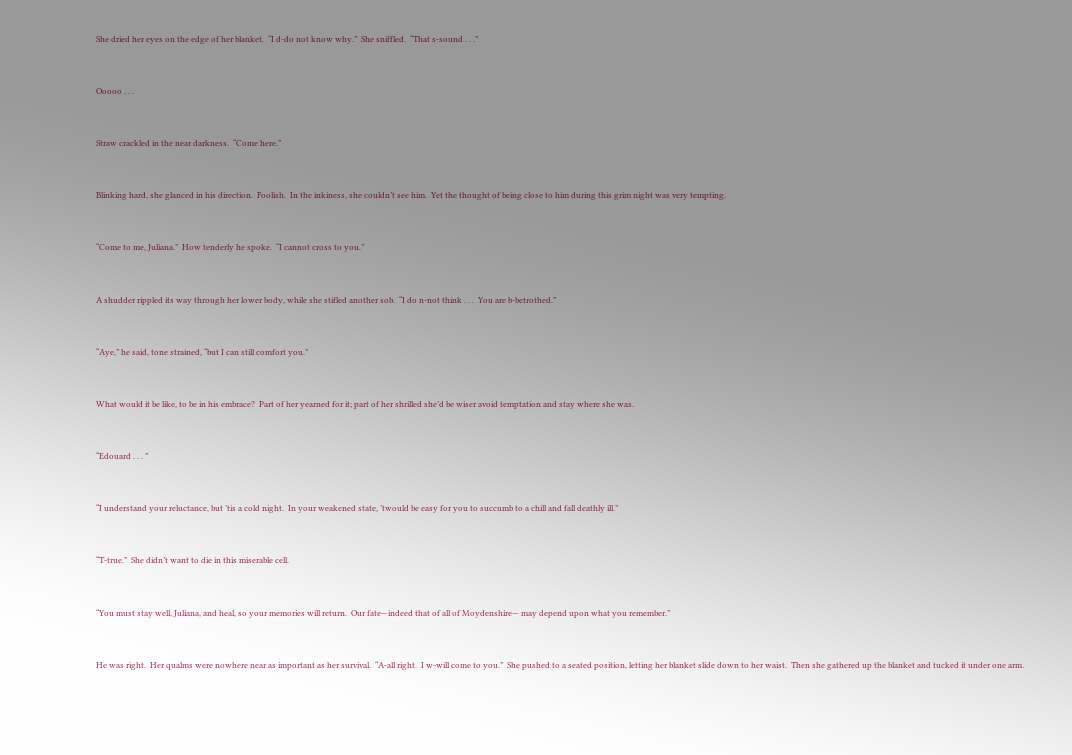She dried her eyes on the edge of her blanket.  “I d-do not know why.”  She sniffled.  “That s-sound . . .”


Ooooo . . .


Straw crackled in the near darkness.  “Come here.”


Blinking hard, she glanced in his direction.  Foolish.  In the inkiness, she couldn’t see him.  Yet the thought of being close to him during this grim night was very tempting.


“Come to me, Juliana.”  How tenderly he spoke.  “I cannot cross to you.”


A shudder rippled its way through her lower body, while she stifled another sob.  “I do n-not think . . .  You are b-betrothed.”


“Aye,” he said, tone strained, “but I can still comfort you.”


What would it be like, to be in his embrace?  Part of her yearned for it; part of her shrilled she’d be wiser avoid temptation and stay where she was.


“Edouard . . . ”


“I understand your reluctance, but ’tis a cold night.  In your weakened state, ’twould be easy for you to succumb to a chill and fall deathly ill.”


“T-true.”  She didn’t want to die in this miserable cell.


“You must stay well, Juliana, and heal, so your memories will return.  Our fate—indeed that of all of Moydenshire— may depend upon what you remember.”


He was right.  Her qualms were nowhere near as important as her survival.  “A-all right.  I w-will come to you.”  She pushed to a seated position, letting her blanket slide down to her waist.  Then she gathered up the blanket and tucked it under one arm.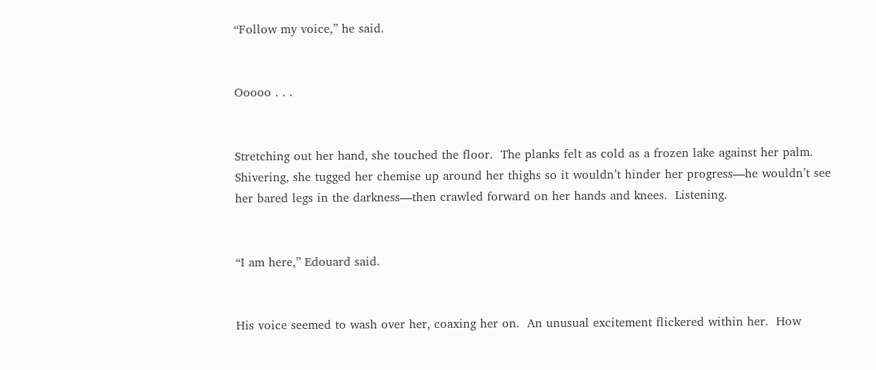“Follow my voice,” he said.


Ooooo . . .


Stretching out her hand, she touched the floor.  The planks felt as cold as a frozen lake against her palm.  Shivering, she tugged her chemise up around her thighs so it wouldn’t hinder her progress—he wouldn’t see her bared legs in the darkness—then crawled forward on her hands and knees.  Listening.


“I am here,” Edouard said.


His voice seemed to wash over her, coaxing her on.  An unusual excitement flickered within her.  How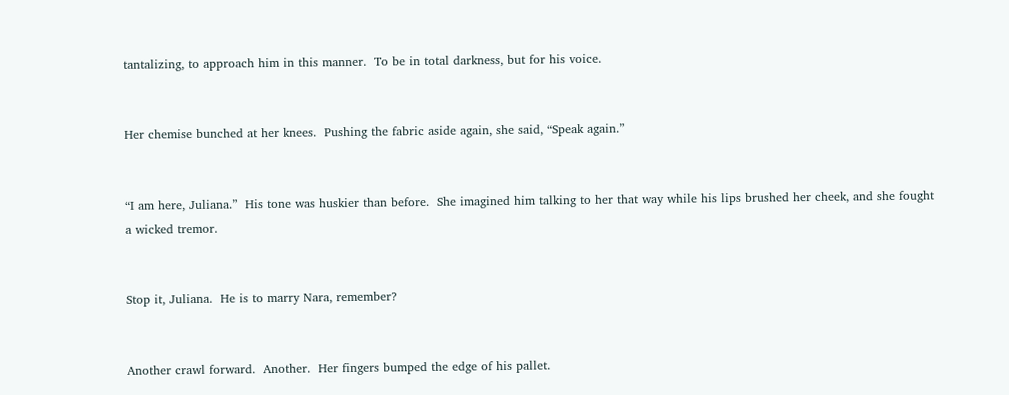tantalizing, to approach him in this manner.  To be in total darkness, but for his voice.


Her chemise bunched at her knees.  Pushing the fabric aside again, she said, “Speak again.”


“I am here, Juliana.”  His tone was huskier than before.  She imagined him talking to her that way while his lips brushed her cheek, and she fought a wicked tremor.


Stop it, Juliana.  He is to marry Nara, remember?


Another crawl forward.  Another.  Her fingers bumped the edge of his pallet.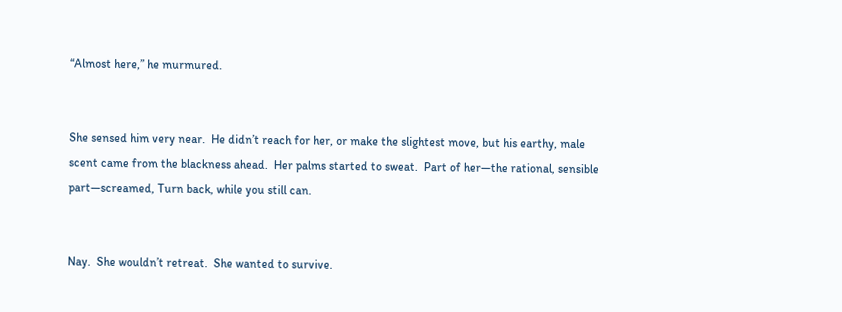“Almost here,” he murmured.


She sensed him very near.  He didn’t reach for her, or make the slightest move, but his earthy, male scent came from the blackness ahead.  Her palms started to sweat.  Part of her—the rational, sensible part—screamed, Turn back, while you still can.


Nay.  She wouldn’t retreat.  She wanted to survive.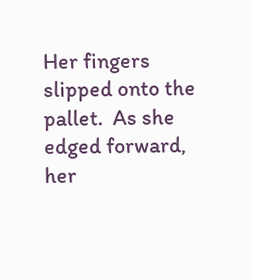Her fingers slipped onto the pallet.  As she edged forward, her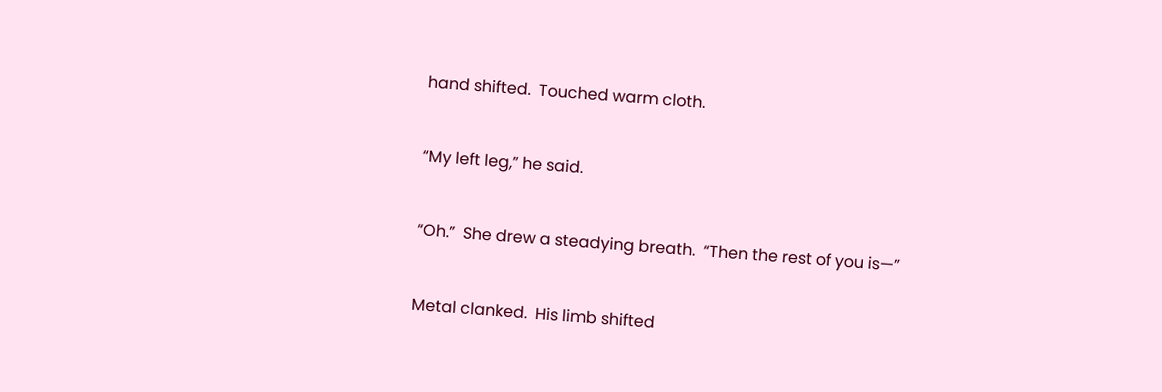hand shifted.  Touched warm cloth.


“My left leg,” he said.


“Oh.”  She drew a steadying breath.  “Then the rest of you is—”


Metal clanked.  His limb shifted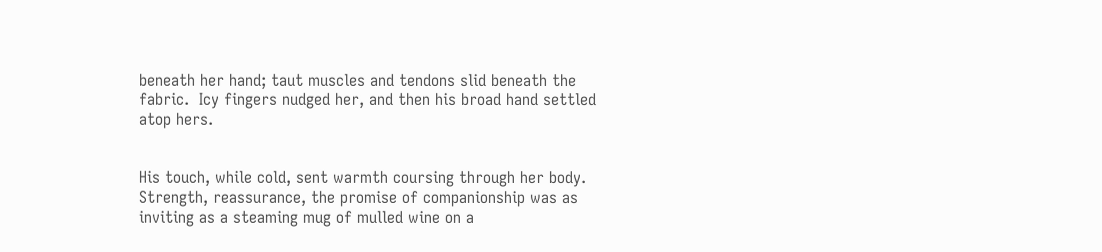beneath her hand; taut muscles and tendons slid beneath the fabric.  Icy fingers nudged her, and then his broad hand settled atop hers.


His touch, while cold, sent warmth coursing through her body.  Strength, reassurance, the promise of companionship was as inviting as a steaming mug of mulled wine on a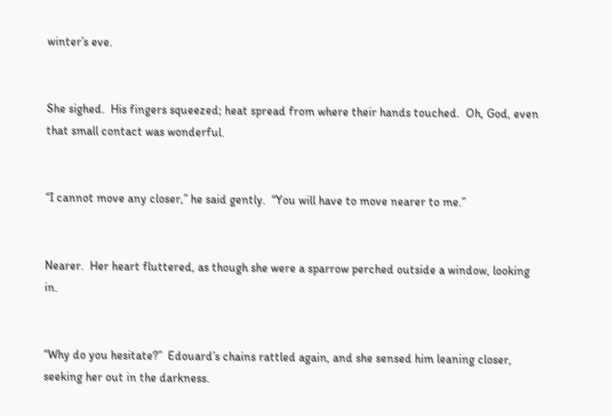winter’s eve.


She sighed.  His fingers squeezed; heat spread from where their hands touched.  Oh, God, even that small contact was wonderful.


“I cannot move any closer,” he said gently.  “You will have to move nearer to me.”


Nearer.  Her heart fluttered, as though she were a sparrow perched outside a window, looking in.


“Why do you hesitate?”  Edouard’s chains rattled again, and she sensed him leaning closer, seeking her out in the darkness.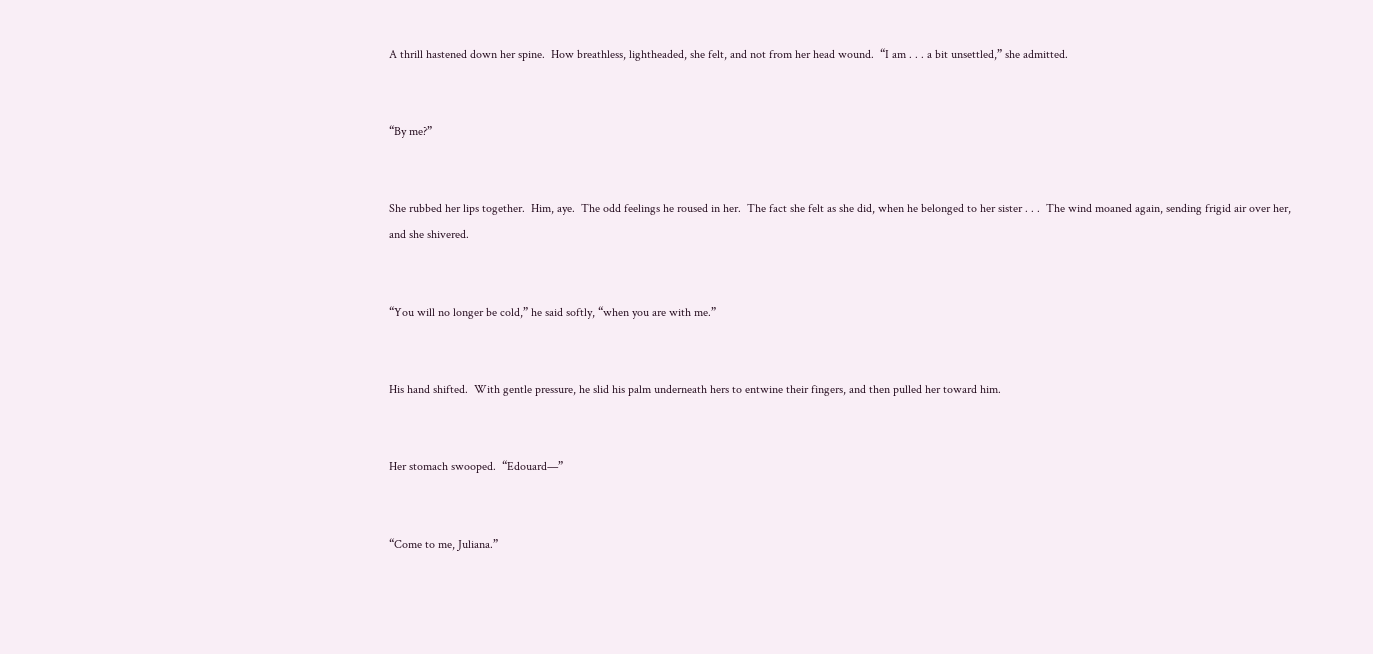A thrill hastened down her spine.  How breathless, lightheaded, she felt, and not from her head wound.  “I am . . . a bit unsettled,” she admitted.


“By me?”


She rubbed her lips together.  Him, aye.  The odd feelings he roused in her.  The fact she felt as she did, when he belonged to her sister . . .  The wind moaned again, sending frigid air over her, and she shivered.


“You will no longer be cold,” he said softly, “when you are with me.”


His hand shifted.  With gentle pressure, he slid his palm underneath hers to entwine their fingers, and then pulled her toward him.


Her stomach swooped.  “Edouard—”


“Come to me, Juliana.”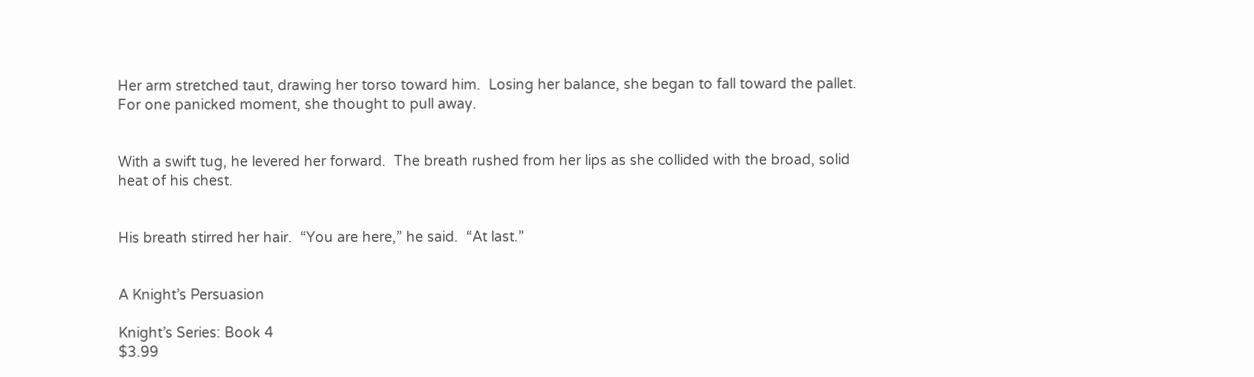Her arm stretched taut, drawing her torso toward him.  Losing her balance, she began to fall toward the pallet.  For one panicked moment, she thought to pull away.


With a swift tug, he levered her forward.  The breath rushed from her lips as she collided with the broad, solid heat of his chest.


His breath stirred her hair.  “You are here,” he said.  “At last.”


A Knight’s Persuasion

Knight’s Series: Book 4
$3.99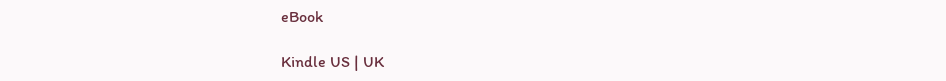eBook

Kindle US | UK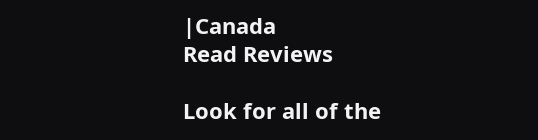|Canada
Read Reviews

Look for all of the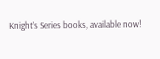Knight’s Series books, available now!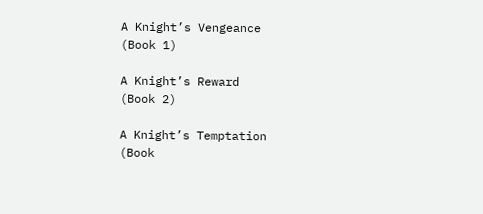A Knight’s Vengeance
(Book 1)

A Knight’s Reward
(Book 2)

A Knight’s Temptation
(Book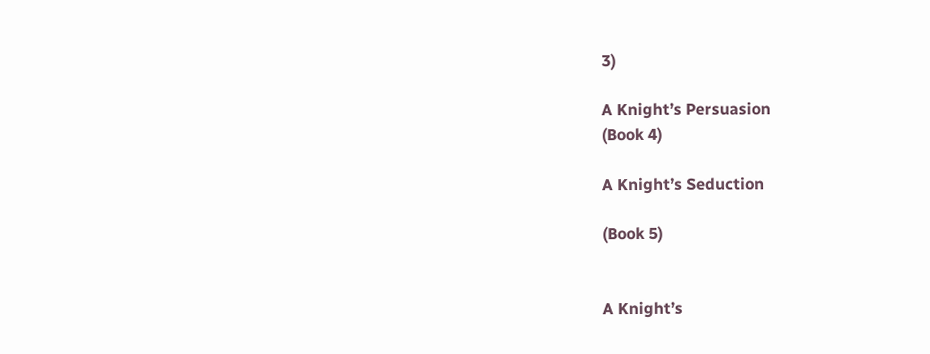3)

A Knight’s Persuasion
(Book 4)

A Knight’s Seduction

(Book 5)


A Knight’s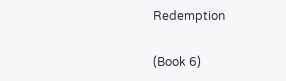Redemption

(Book 6)